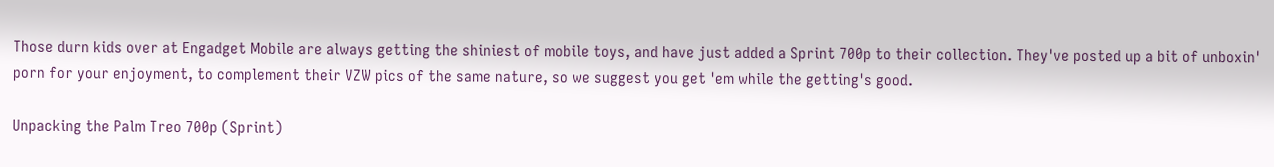Those durn kids over at Engadget Mobile are always getting the shiniest of mobile toys, and have just added a Sprint 700p to their collection. They've posted up a bit of unboxin' porn for your enjoyment, to complement their VZW pics of the same nature, so we suggest you get 'em while the getting's good.

Unpacking the Palm Treo 700p (Sprint)